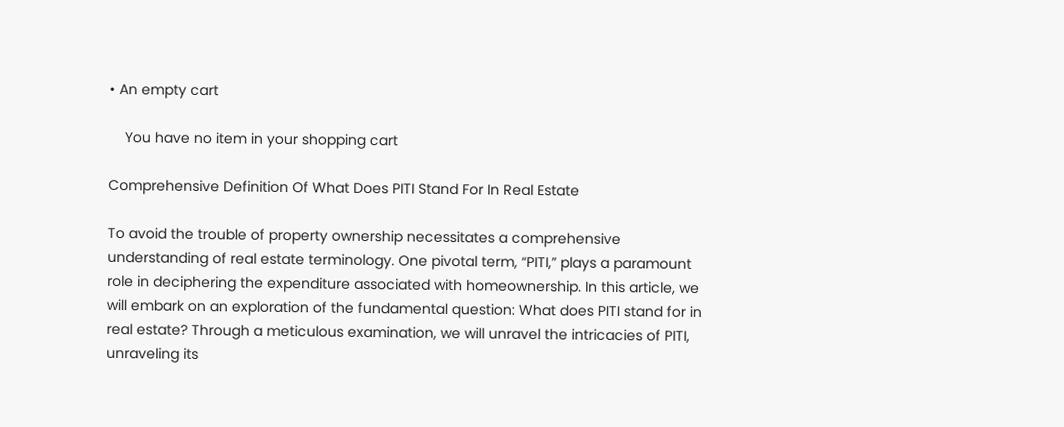• An empty cart

    You have no item in your shopping cart

Comprehensive Definition Of What Does PITI Stand For In Real Estate

To avoid the trouble of property ownership necessitates a comprehensive understanding of real estate terminology. One pivotal term, “PITI,” plays a paramount role in deciphering the expenditure associated with homeownership. In this article, we will embark on an exploration of the fundamental question: What does PITI stand for in real estate? Through a meticulous examination, we will unravel the intricacies of PITI, unraveling its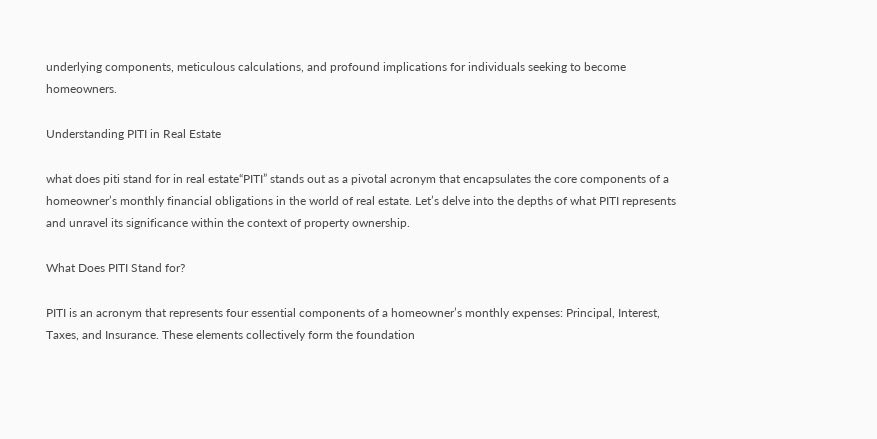underlying components, meticulous calculations, and profound implications for individuals seeking to become homeowners.

Understanding PITI in Real Estate

what does piti stand for in real estate“PITI” stands out as a pivotal acronym that encapsulates the core components of a homeowner’s monthly financial obligations in the world of real estate. Let’s delve into the depths of what PITI represents and unravel its significance within the context of property ownership.

What Does PITI Stand for?

PITI is an acronym that represents four essential components of a homeowner’s monthly expenses: Principal, Interest, Taxes, and Insurance. These elements collectively form the foundation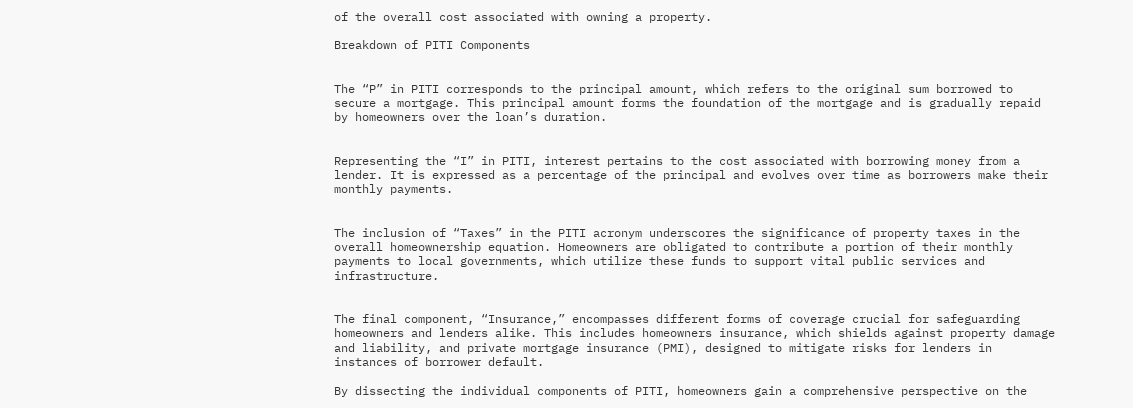of the overall cost associated with owning a property.

Breakdown of PITI Components


The “P” in PITI corresponds to the principal amount, which refers to the original sum borrowed to secure a mortgage. This principal amount forms the foundation of the mortgage and is gradually repaid by homeowners over the loan’s duration.


Representing the “I” in PITI, interest pertains to the cost associated with borrowing money from a lender. It is expressed as a percentage of the principal and evolves over time as borrowers make their monthly payments.


The inclusion of “Taxes” in the PITI acronym underscores the significance of property taxes in the overall homeownership equation. Homeowners are obligated to contribute a portion of their monthly payments to local governments, which utilize these funds to support vital public services and infrastructure.


The final component, “Insurance,” encompasses different forms of coverage crucial for safeguarding homeowners and lenders alike. This includes homeowners insurance, which shields against property damage and liability, and private mortgage insurance (PMI), designed to mitigate risks for lenders in instances of borrower default.

By dissecting the individual components of PITI, homeowners gain a comprehensive perspective on the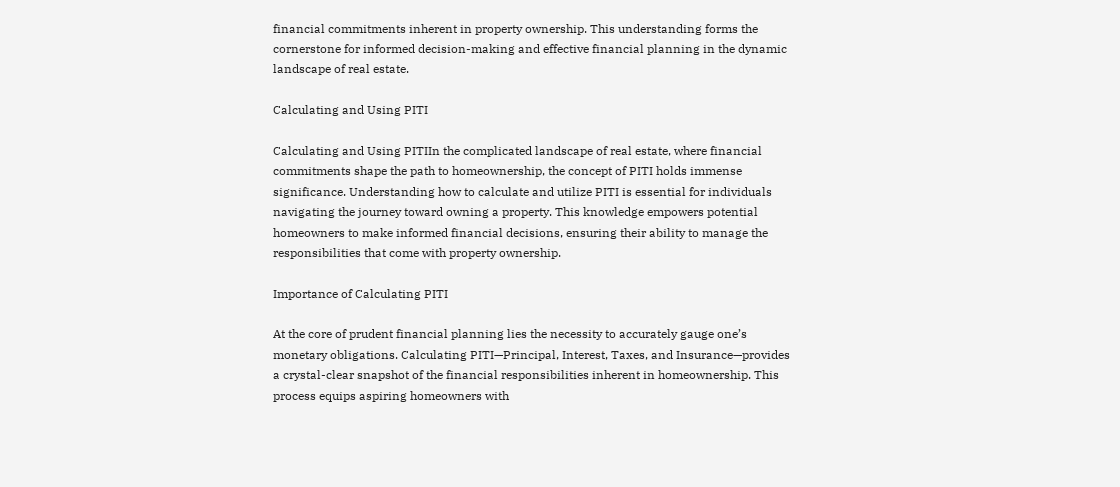financial commitments inherent in property ownership. This understanding forms the cornerstone for informed decision-making and effective financial planning in the dynamic landscape of real estate.

Calculating and Using PITI

Calculating and Using PITIIn the complicated landscape of real estate, where financial commitments shape the path to homeownership, the concept of PITI holds immense significance. Understanding how to calculate and utilize PITI is essential for individuals navigating the journey toward owning a property. This knowledge empowers potential homeowners to make informed financial decisions, ensuring their ability to manage the responsibilities that come with property ownership.

Importance of Calculating PITI

At the core of prudent financial planning lies the necessity to accurately gauge one’s monetary obligations. Calculating PITI—Principal, Interest, Taxes, and Insurance—provides a crystal-clear snapshot of the financial responsibilities inherent in homeownership. This process equips aspiring homeowners with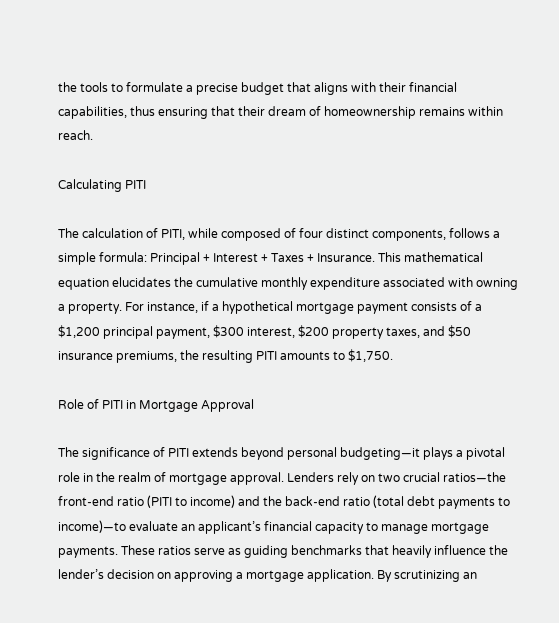the tools to formulate a precise budget that aligns with their financial capabilities, thus ensuring that their dream of homeownership remains within reach.

Calculating PITI

The calculation of PITI, while composed of four distinct components, follows a simple formula: Principal + Interest + Taxes + Insurance. This mathematical equation elucidates the cumulative monthly expenditure associated with owning a property. For instance, if a hypothetical mortgage payment consists of a $1,200 principal payment, $300 interest, $200 property taxes, and $50 insurance premiums, the resulting PITI amounts to $1,750.

Role of PITI in Mortgage Approval

The significance of PITI extends beyond personal budgeting—it plays a pivotal role in the realm of mortgage approval. Lenders rely on two crucial ratios—the front-end ratio (PITI to income) and the back-end ratio (total debt payments to income)—to evaluate an applicant’s financial capacity to manage mortgage payments. These ratios serve as guiding benchmarks that heavily influence the lender’s decision on approving a mortgage application. By scrutinizing an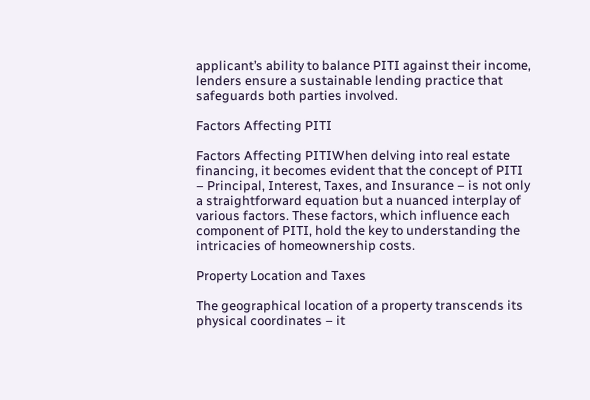applicant’s ability to balance PITI against their income, lenders ensure a sustainable lending practice that safeguards both parties involved.

Factors Affecting PITI

Factors Affecting PITIWhen delving into real estate financing, it becomes evident that the concept of PITI – Principal, Interest, Taxes, and Insurance – is not only a straightforward equation but a nuanced interplay of various factors. These factors, which influence each component of PITI, hold the key to understanding the intricacies of homeownership costs.

Property Location and Taxes

The geographical location of a property transcends its physical coordinates – it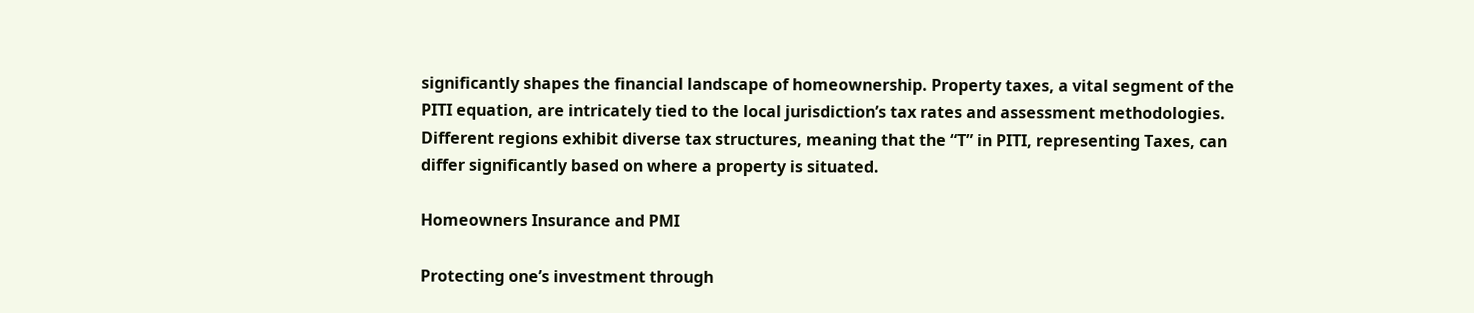significantly shapes the financial landscape of homeownership. Property taxes, a vital segment of the PITI equation, are intricately tied to the local jurisdiction’s tax rates and assessment methodologies. Different regions exhibit diverse tax structures, meaning that the “T” in PITI, representing Taxes, can differ significantly based on where a property is situated.

Homeowners Insurance and PMI

Protecting one’s investment through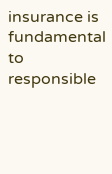insurance is fundamental to responsible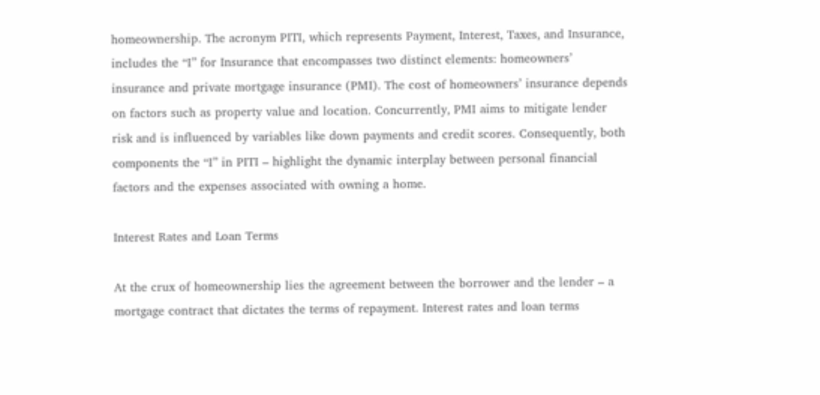homeownership. The acronym PITI, which represents Payment, Interest, Taxes, and Insurance, includes the “I” for Insurance that encompasses two distinct elements: homeowners’ insurance and private mortgage insurance (PMI). The cost of homeowners’ insurance depends on factors such as property value and location. Concurrently, PMI aims to mitigate lender risk and is influenced by variables like down payments and credit scores. Consequently, both components the “I” in PITI – highlight the dynamic interplay between personal financial factors and the expenses associated with owning a home.

Interest Rates and Loan Terms

At the crux of homeownership lies the agreement between the borrower and the lender – a mortgage contract that dictates the terms of repayment. Interest rates and loan terms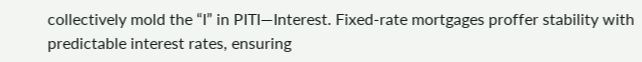collectively mold the “I” in PITI—Interest. Fixed-rate mortgages proffer stability with predictable interest rates, ensuring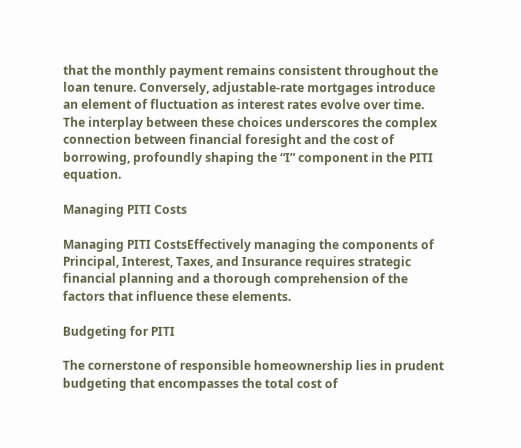that the monthly payment remains consistent throughout the loan tenure. Conversely, adjustable-rate mortgages introduce an element of fluctuation as interest rates evolve over time. The interplay between these choices underscores the complex connection between financial foresight and the cost of borrowing, profoundly shaping the “I” component in the PITI equation.

Managing PITI Costs

Managing PITI CostsEffectively managing the components of Principal, Interest, Taxes, and Insurance requires strategic financial planning and a thorough comprehension of the factors that influence these elements.

Budgeting for PITI

The cornerstone of responsible homeownership lies in prudent budgeting that encompasses the total cost of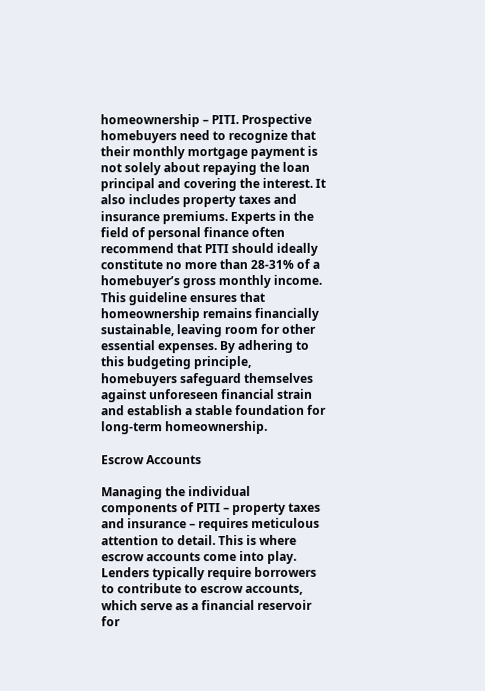homeownership – PITI. Prospective homebuyers need to recognize that their monthly mortgage payment is not solely about repaying the loan principal and covering the interest. It also includes property taxes and insurance premiums. Experts in the field of personal finance often recommend that PITI should ideally constitute no more than 28-31% of a homebuyer’s gross monthly income. This guideline ensures that homeownership remains financially sustainable, leaving room for other essential expenses. By adhering to this budgeting principle, homebuyers safeguard themselves against unforeseen financial strain and establish a stable foundation for long-term homeownership.

Escrow Accounts

Managing the individual components of PITI – property taxes and insurance – requires meticulous attention to detail. This is where escrow accounts come into play. Lenders typically require borrowers to contribute to escrow accounts, which serve as a financial reservoir for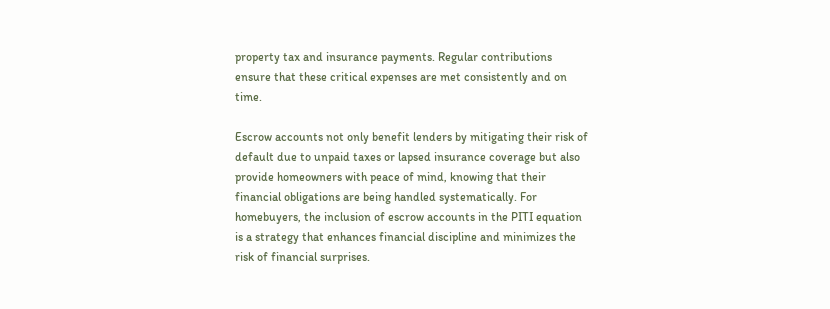property tax and insurance payments. Regular contributions ensure that these critical expenses are met consistently and on time.

Escrow accounts not only benefit lenders by mitigating their risk of default due to unpaid taxes or lapsed insurance coverage but also provide homeowners with peace of mind, knowing that their financial obligations are being handled systematically. For homebuyers, the inclusion of escrow accounts in the PITI equation is a strategy that enhances financial discipline and minimizes the risk of financial surprises.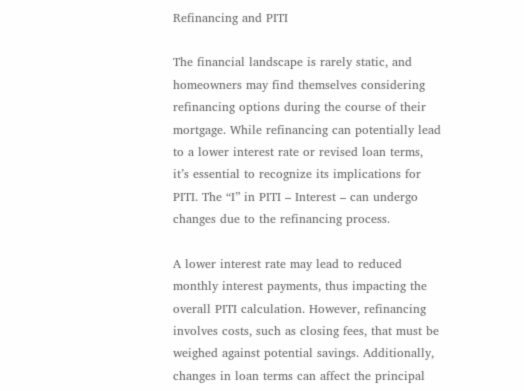Refinancing and PITI

The financial landscape is rarely static, and homeowners may find themselves considering refinancing options during the course of their mortgage. While refinancing can potentially lead to a lower interest rate or revised loan terms, it’s essential to recognize its implications for PITI. The “I” in PITI – Interest – can undergo changes due to the refinancing process.

A lower interest rate may lead to reduced monthly interest payments, thus impacting the overall PITI calculation. However, refinancing involves costs, such as closing fees, that must be weighed against potential savings. Additionally, changes in loan terms can affect the principal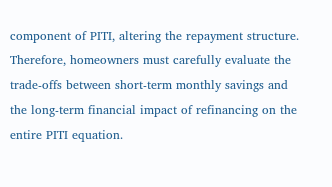component of PITI, altering the repayment structure. Therefore, homeowners must carefully evaluate the trade-offs between short-term monthly savings and the long-term financial impact of refinancing on the entire PITI equation.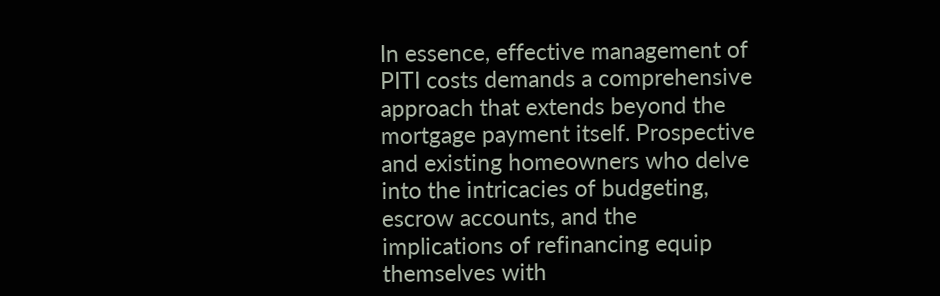In essence, effective management of PITI costs demands a comprehensive approach that extends beyond the mortgage payment itself. Prospective and existing homeowners who delve into the intricacies of budgeting, escrow accounts, and the implications of refinancing equip themselves with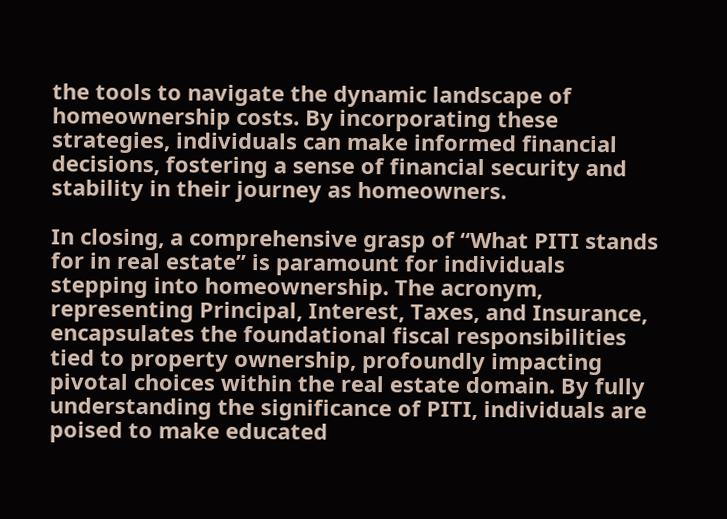the tools to navigate the dynamic landscape of homeownership costs. By incorporating these strategies, individuals can make informed financial decisions, fostering a sense of financial security and stability in their journey as homeowners.

In closing, a comprehensive grasp of “What PITI stands for in real estate” is paramount for individuals stepping into homeownership. The acronym, representing Principal, Interest, Taxes, and Insurance, encapsulates the foundational fiscal responsibilities tied to property ownership, profoundly impacting pivotal choices within the real estate domain. By fully understanding the significance of PITI, individuals are poised to make educated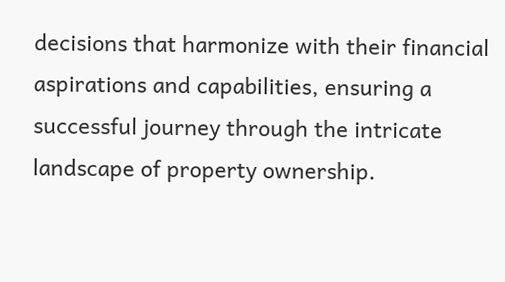decisions that harmonize with their financial aspirations and capabilities, ensuring a successful journey through the intricate landscape of property ownership.